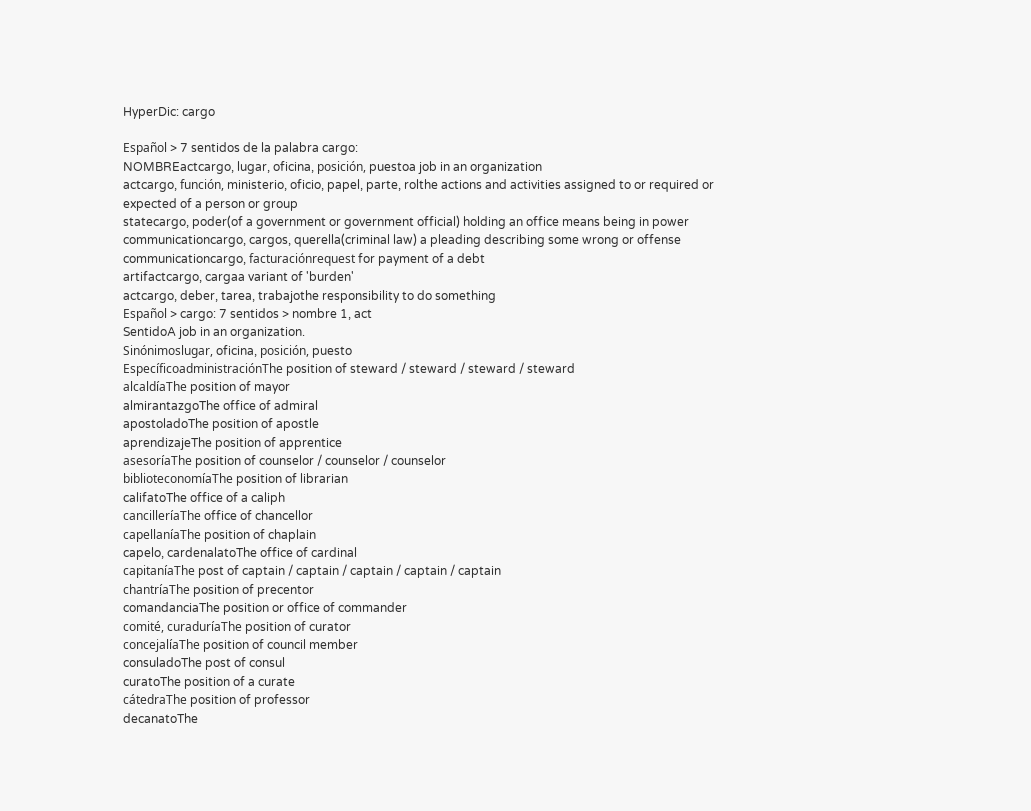HyperDic: cargo

Español > 7 sentidos de la palabra cargo:
NOMBREactcargo, lugar, oficina, posición, puestoa job in an organization
actcargo, función, ministerio, oficio, papel, parte, rolthe actions and activities assigned to or required or expected of a person or group
statecargo, poder(of a government or government official) holding an office means being in power
communicationcargo, cargos, querella(criminal law) a pleading describing some wrong or offense
communicationcargo, facturaciónrequest for payment of a debt
artifactcargo, cargaa variant of 'burden'
actcargo, deber, tarea, trabajothe responsibility to do something
Español > cargo: 7 sentidos > nombre 1, act
SentidoA job in an organization.
Sinónimoslugar, oficina, posición, puesto
EspecíficoadministraciónThe position of steward / steward / steward / steward
alcaldíaThe position of mayor
almirantazgoThe office of admiral
apostoladoThe position of apostle
aprendizajeThe position of apprentice
asesoríaThe position of counselor / counselor / counselor
biblioteconomíaThe position of librarian
califatoThe office of a caliph
cancilleríaThe office of chancellor
capellaníaThe position of chaplain
capelo, cardenalatoThe office of cardinal
capitaníaThe post of captain / captain / captain / captain / captain
chantríaThe position of precentor
comandanciaThe position or office of commander
comité, curaduríaThe position of curator
concejalíaThe position of council member
consuladoThe post of consul
curatoThe position of a curate
cátedraThe position of professor
decanatoThe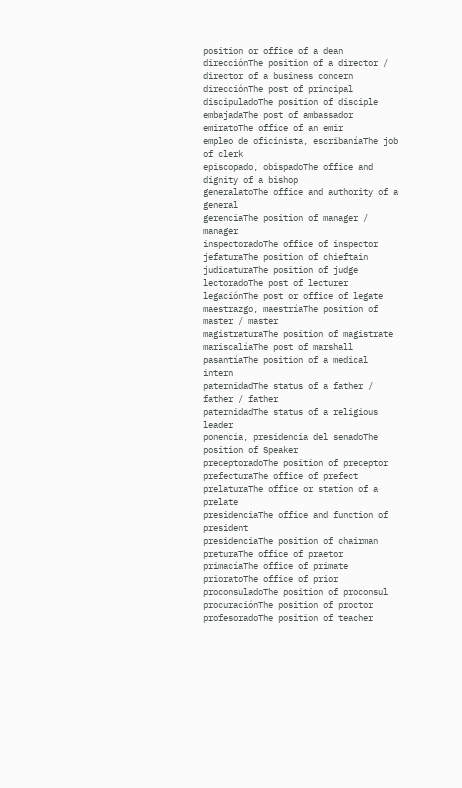position or office of a dean
direcciónThe position of a director / director of a business concern
direcciónThe post of principal
discipuladoThe position of disciple
embajadaThe post of ambassador
emiratoThe office of an emir
empleo de oficinista, escribaníaThe job of clerk
episcopado, obispadoThe office and dignity of a bishop
generalatoThe office and authority of a general
gerenciaThe position of manager / manager
inspectoradoThe office of inspector
jefaturaThe position of chieftain
judicaturaThe position of judge
lectoradoThe post of lecturer
legaciónThe post or office of legate
maestrazgo, maestríaThe position of master / master
magistraturaThe position of magistrate
mariscalíaThe post of marshall
pasantíaThe position of a medical intern
paternidadThe status of a father / father / father
paternidadThe status of a religious leader
ponencia, presidencia del senadoThe position of Speaker
preceptoradoThe position of preceptor
prefecturaThe office of prefect
prelaturaThe office or station of a prelate
presidenciaThe office and function of president
presidenciaThe position of chairman
preturaThe office of praetor
primacíaThe office of primate
prioratoThe office of prior
proconsuladoThe position of proconsul
procuraciónThe position of proctor
profesoradoThe position of teacher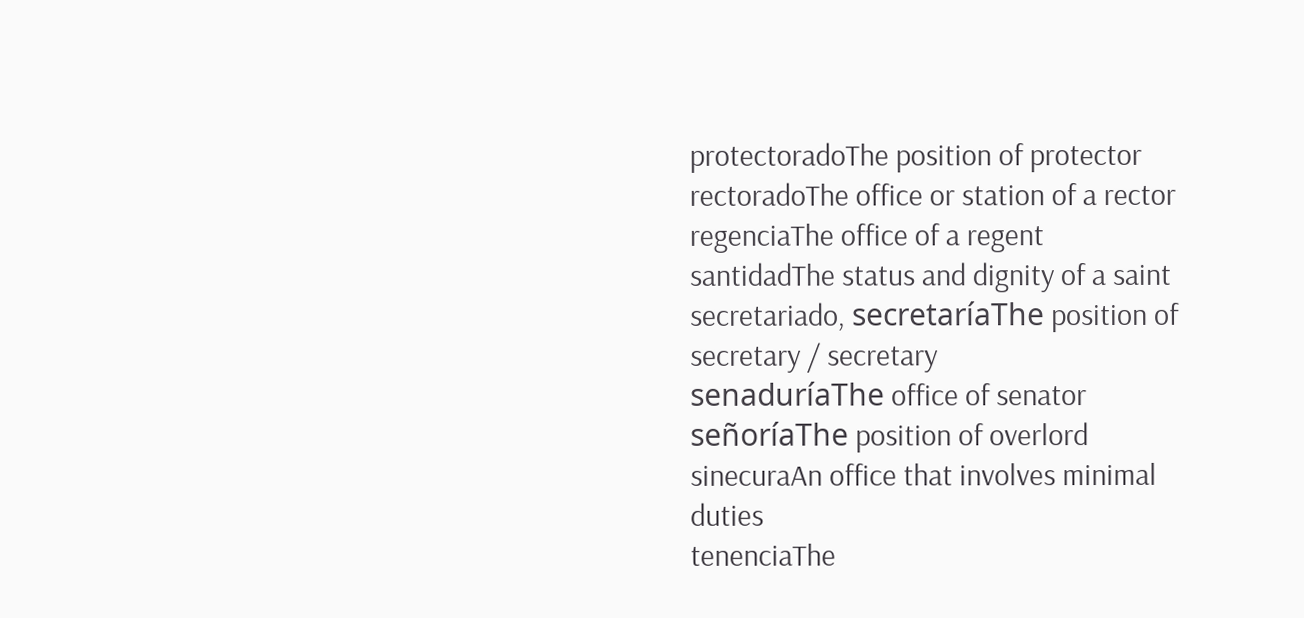protectoradoThe position of protector
rectoradoThe office or station of a rector
regenciaThe office of a regent
santidadThe status and dignity of a saint
secretariado, secretaríaThe position of secretary / secretary
senaduríaThe office of senator
señoríaThe position of overlord
sinecuraAn office that involves minimal duties
tenenciaThe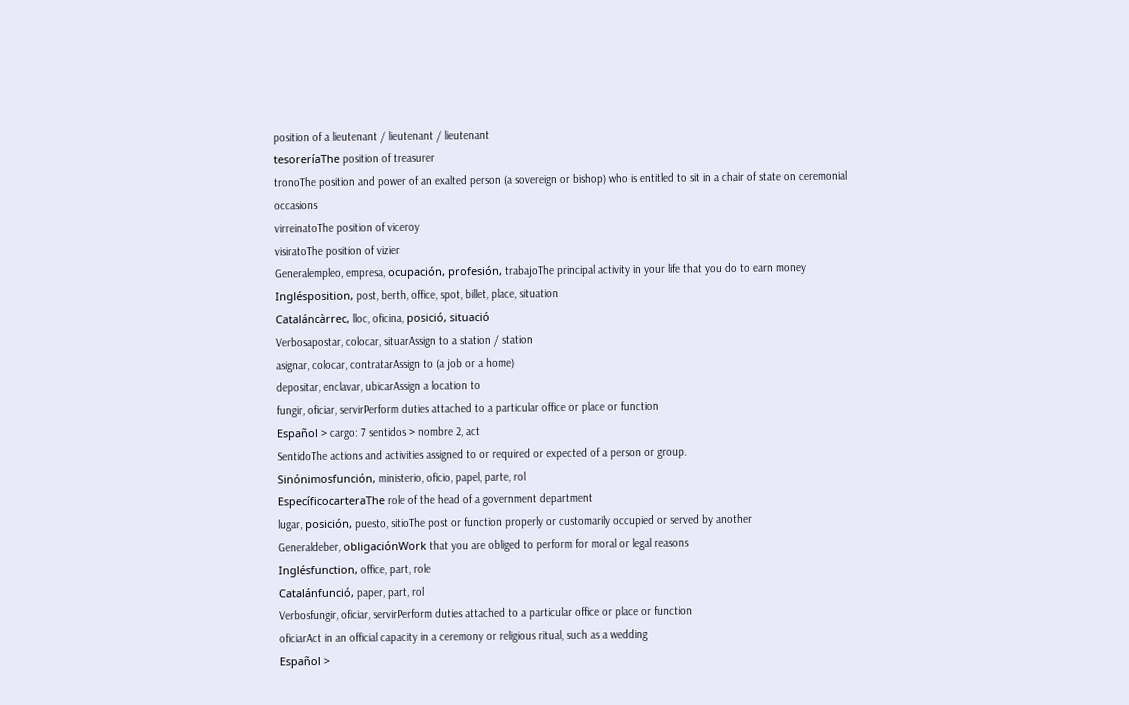position of a lieutenant / lieutenant / lieutenant
tesoreríaThe position of treasurer
tronoThe position and power of an exalted person (a sovereign or bishop) who is entitled to sit in a chair of state on ceremonial occasions
virreinatoThe position of viceroy
visiratoThe position of vizier
Generalempleo, empresa, ocupación, profesión, trabajoThe principal activity in your life that you do to earn money
Inglésposition, post, berth, office, spot, billet, place, situation
Cataláncàrrec, lloc, oficina, posició, situació
Verbosapostar, colocar, situarAssign to a station / station
asignar, colocar, contratarAssign to (a job or a home)
depositar, enclavar, ubicarAssign a location to
fungir, oficiar, servirPerform duties attached to a particular office or place or function
Español > cargo: 7 sentidos > nombre 2, act
SentidoThe actions and activities assigned to or required or expected of a person or group.
Sinónimosfunción, ministerio, oficio, papel, parte, rol
EspecíficocarteraThe role of the head of a government department
lugar, posición, puesto, sitioThe post or function properly or customarily occupied or served by another
Generaldeber, obligaciónWork that you are obliged to perform for moral or legal reasons
Inglésfunction, office, part, role
Catalánfunció, paper, part, rol
Verbosfungir, oficiar, servirPerform duties attached to a particular office or place or function
oficiarAct in an official capacity in a ceremony or religious ritual, such as a wedding
Español >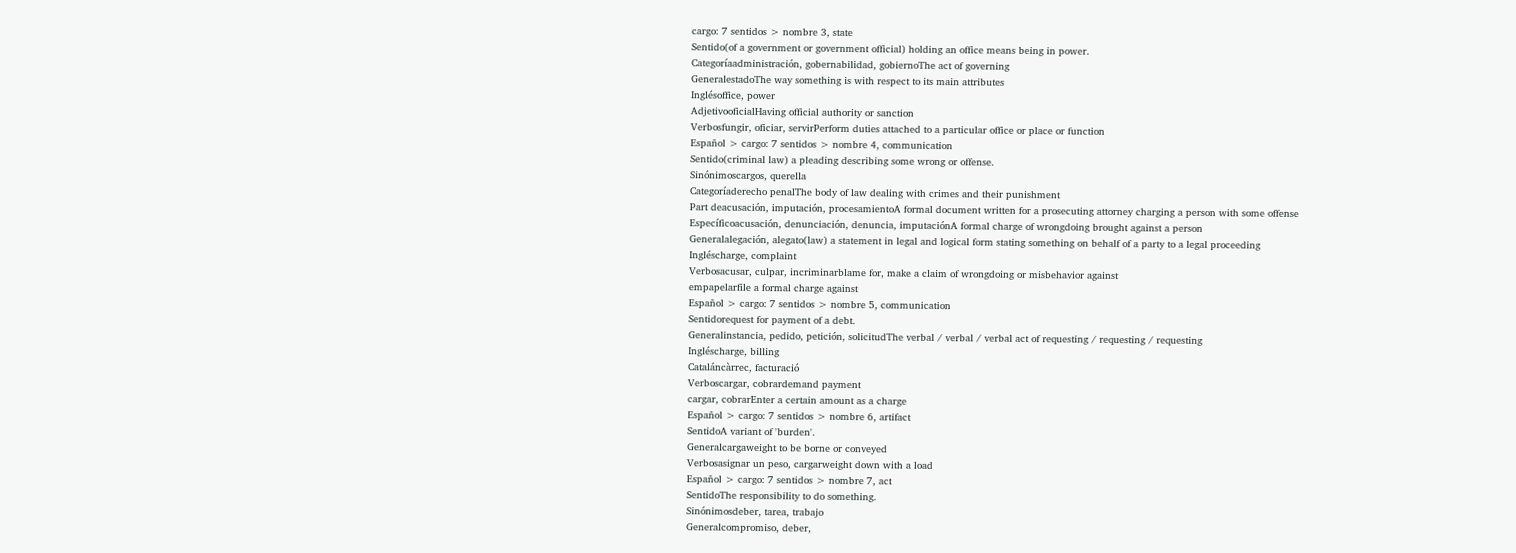cargo: 7 sentidos > nombre 3, state
Sentido(of a government or government official) holding an office means being in power.
Categoríaadministración, gobernabilidad, gobiernoThe act of governing
GeneralestadoThe way something is with respect to its main attributes
Inglésoffice, power
AdjetivooficialHaving official authority or sanction
Verbosfungir, oficiar, servirPerform duties attached to a particular office or place or function
Español > cargo: 7 sentidos > nombre 4, communication
Sentido(criminal law) a pleading describing some wrong or offense.
Sinónimoscargos, querella
Categoríaderecho penalThe body of law dealing with crimes and their punishment
Part deacusación, imputación, procesamientoA formal document written for a prosecuting attorney charging a person with some offense
Específicoacusación, denunciación, denuncia, imputaciónA formal charge of wrongdoing brought against a person
Generalalegación, alegato(law) a statement in legal and logical form stating something on behalf of a party to a legal proceeding
Ingléscharge, complaint
Verbosacusar, culpar, incriminarblame for, make a claim of wrongdoing or misbehavior against
empapelarfile a formal charge against
Español > cargo: 7 sentidos > nombre 5, communication
Sentidorequest for payment of a debt.
Generalinstancia, pedido, petición, solicitudThe verbal / verbal / verbal act of requesting / requesting / requesting
Ingléscharge, billing
Cataláncàrrec, facturació
Verboscargar, cobrardemand payment
cargar, cobrarEnter a certain amount as a charge
Español > cargo: 7 sentidos > nombre 6, artifact
SentidoA variant of 'burden'.
Generalcargaweight to be borne or conveyed
Verbosasignar un peso, cargarweight down with a load
Español > cargo: 7 sentidos > nombre 7, act
SentidoThe responsibility to do something.
Sinónimosdeber, tarea, trabajo
Generalcompromiso, deber,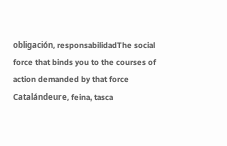obligación, responsabilidadThe social force that binds you to the courses of action demanded by that force
Catalándeure, feina, tasca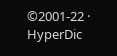©2001-22 · HyperDic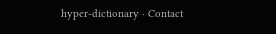hyper-dictionary · Contact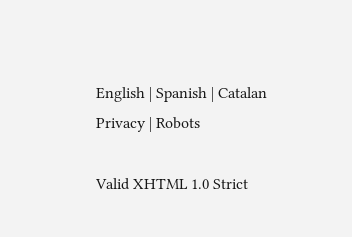English | Spanish | Catalan
Privacy | Robots

Valid XHTML 1.0 Strict